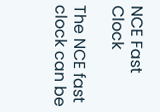NCE Fast Clock

The NCE fast clock can be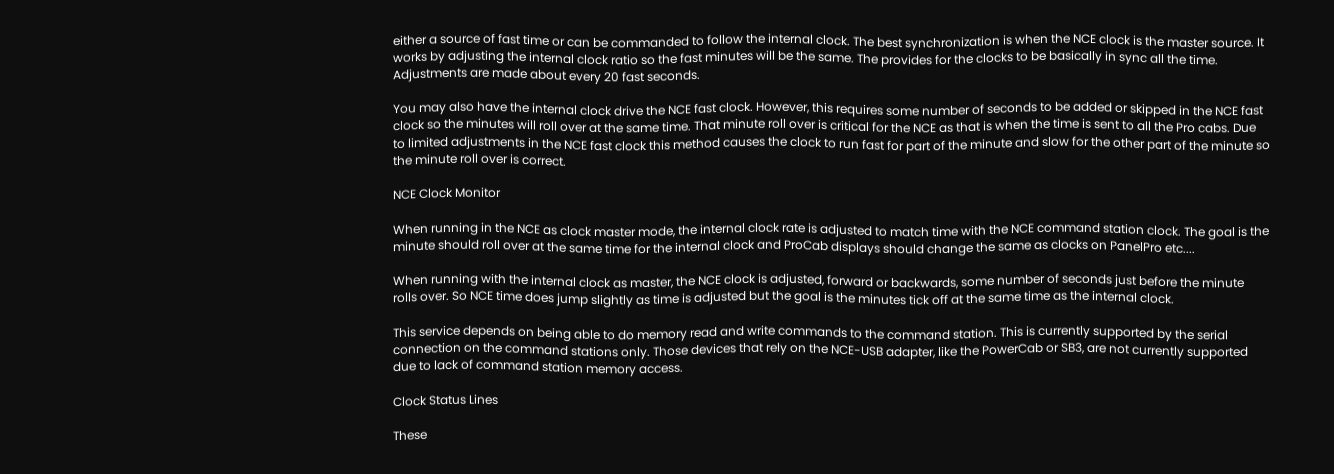either a source of fast time or can be commanded to follow the internal clock. The best synchronization is when the NCE clock is the master source. It works by adjusting the internal clock ratio so the fast minutes will be the same. The provides for the clocks to be basically in sync all the time. Adjustments are made about every 20 fast seconds.

You may also have the internal clock drive the NCE fast clock. However, this requires some number of seconds to be added or skipped in the NCE fast clock so the minutes will roll over at the same time. That minute roll over is critical for the NCE as that is when the time is sent to all the Pro cabs. Due to limited adjustments in the NCE fast clock this method causes the clock to run fast for part of the minute and slow for the other part of the minute so the minute roll over is correct.

NCE Clock Monitor

When running in the NCE as clock master mode, the internal clock rate is adjusted to match time with the NCE command station clock. The goal is the minute should roll over at the same time for the internal clock and ProCab displays should change the same as clocks on PanelPro etc....

When running with the internal clock as master, the NCE clock is adjusted, forward or backwards, some number of seconds just before the minute rolls over. So NCE time does jump slightly as time is adjusted but the goal is the minutes tick off at the same time as the internal clock.

This service depends on being able to do memory read and write commands to the command station. This is currently supported by the serial connection on the command stations only. Those devices that rely on the NCE-USB adapter, like the PowerCab or SB3, are not currently supported due to lack of command station memory access.

Clock Status Lines

These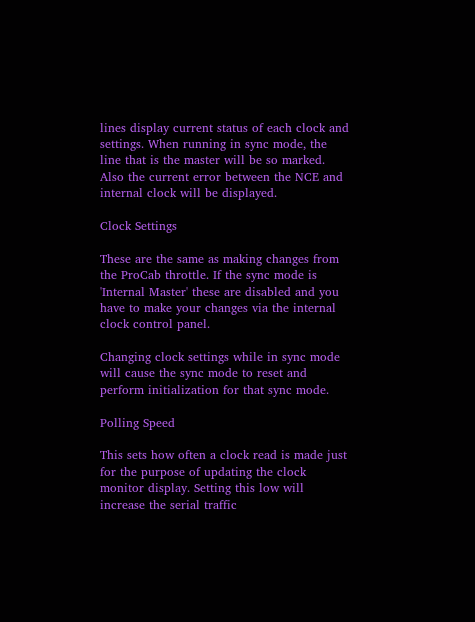lines display current status of each clock and settings. When running in sync mode, the line that is the master will be so marked. Also the current error between the NCE and internal clock will be displayed.

Clock Settings

These are the same as making changes from the ProCab throttle. If the sync mode is 'Internal Master' these are disabled and you have to make your changes via the internal clock control panel.

Changing clock settings while in sync mode will cause the sync mode to reset and perform initialization for that sync mode.

Polling Speed

This sets how often a clock read is made just for the purpose of updating the clock monitor display. Setting this low will increase the serial traffic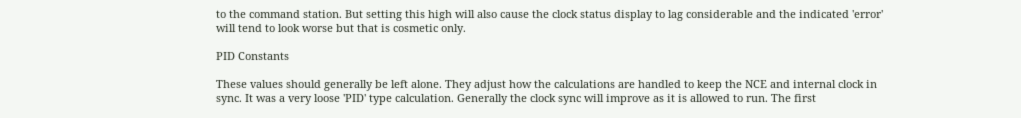to the command station. But setting this high will also cause the clock status display to lag considerable and the indicated 'error' will tend to look worse but that is cosmetic only.

PID Constants

These values should generally be left alone. They adjust how the calculations are handled to keep the NCE and internal clock in sync. It was a very loose 'PID' type calculation. Generally the clock sync will improve as it is allowed to run. The first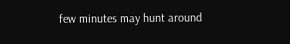few minutes may hunt around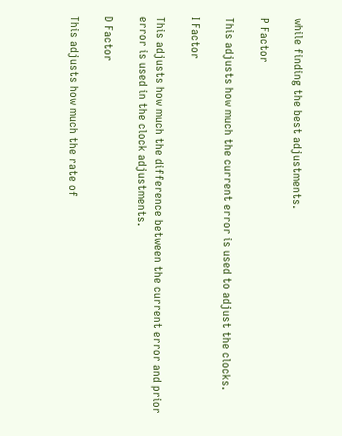while finding the best adjustments.

P Factor

This adjusts how much the current error is used to adjust the clocks.

I Factor

This adjusts how much the difference between the current error and prior error is used in the clock adjustments.

D Factor

This adjusts how much the rate of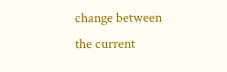change between the current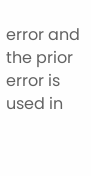error and the prior error is used in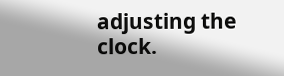adjusting the clock.